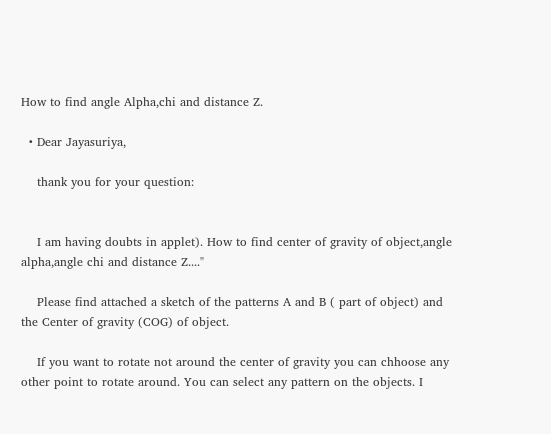How to find angle Alpha,chi and distance Z.

  • Dear Jayasuriya,

    thank you for your question:


    I am having doubts in applet). How to find center of gravity of object,angle alpha,angle chi and distance Z...."

    Please find attached a sketch of the patterns A and B ( part of object) and the Center of gravity (COG) of object.

    If you want to rotate not around the center of gravity you can chhoose any other point to rotate around. You can select any pattern on the objects. I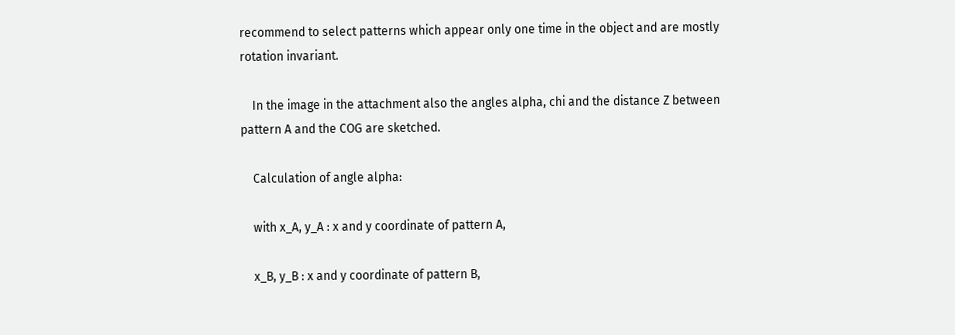recommend to select patterns which appear only one time in the object and are mostly rotation invariant.

    In the image in the attachment also the angles alpha, chi and the distance Z between pattern A and the COG are sketched.

    Calculation of angle alpha:

    with x_A, y_A : x and y coordinate of pattern A,

    x_B, y_B : x and y coordinate of pattern B,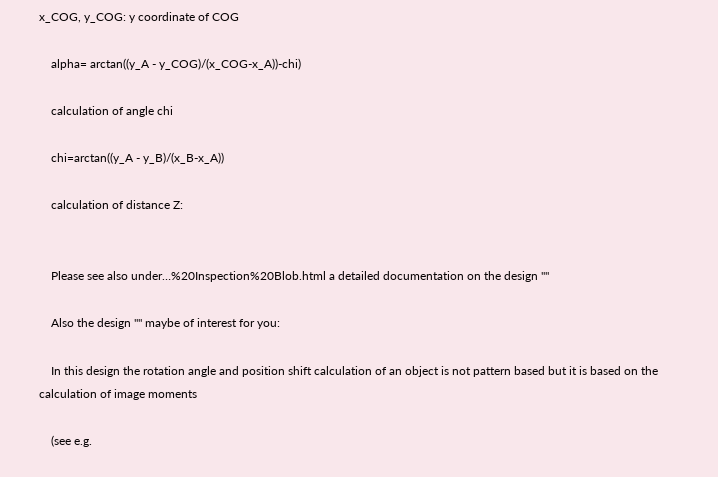x_COG, y_COG: y coordinate of COG

    alpha= arctan((y_A - y_COG)/(x_COG-x_A))-chi)

    calculation of angle chi

    chi=arctan((y_A - y_B)/(x_B-x_A))

    calculation of distance Z:


    Please see also under…%20Inspection%20Blob.html a detailed documentation on the design ""

    Also the design "" maybe of interest for you:

    In this design the rotation angle and position shift calculation of an object is not pattern based but it is based on the calculation of image moments

    (see e.g.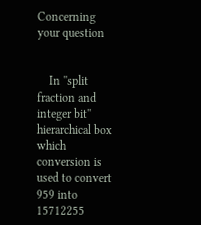Concerning your question


    In ''split fraction and integer bit'' hierarchical box which conversion is used to convert 959 into 15712255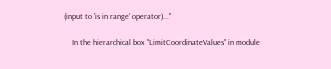(input to 'is in range' operator)..."

    In the hierarchical box "LimitCoordinateValues" in module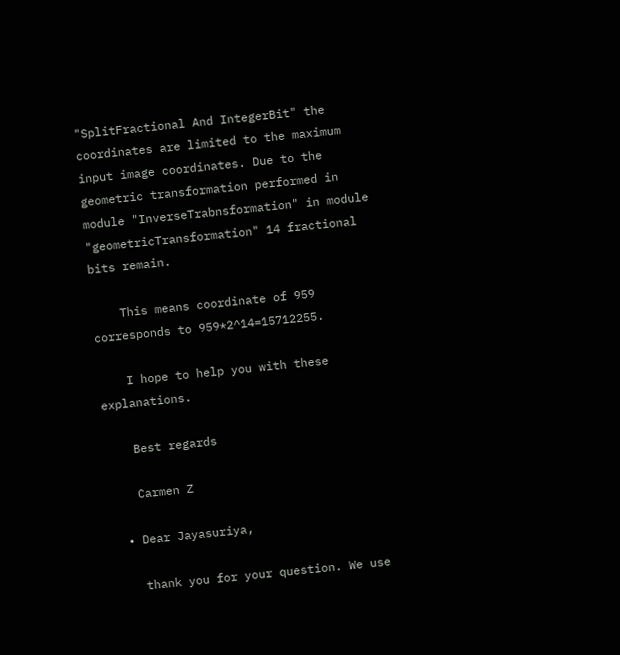"SplitFractional And IntegerBit" the coordinates are limited to the maximum input image coordinates. Due to the geometric transformation performed in module "InverseTrabnsformation" in module "geometricTransformation" 14 fractional bits remain.

    This means coordinate of 959 corresponds to 959*2^14=15712255.

    I hope to help you with these explanations.

    Best regards

    Carmen Z

  • Dear Jayasuriya,

    thank you for your question. We use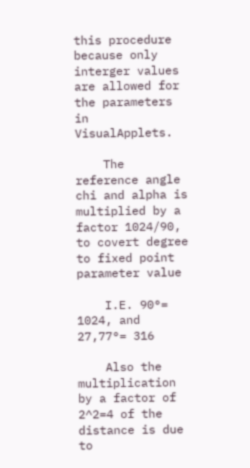this procedure because only interger values are allowed for the parameters in VisualApplets.

    The reference angle chi and alpha is multiplied by a factor 1024/90, to covert degree to fixed point parameter value

    I.E. 90°= 1024, and 27,77°= 316

    Also the multiplication by a factor of 2^2=4 of the distance is due to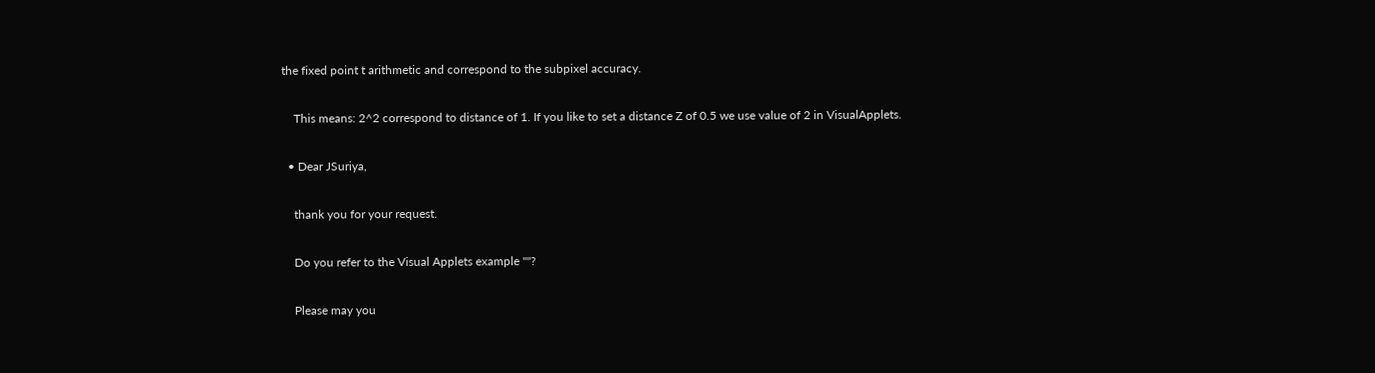the fixed point t arithmetic and correspond to the subpixel accuracy.

    This means: 2^2 correspond to distance of 1. If you like to set a distance Z of 0.5 we use value of 2 in VisualApplets.

  • Dear JSuriya,

    thank you for your request.

    Do you refer to the Visual Applets example ""?

    Please may you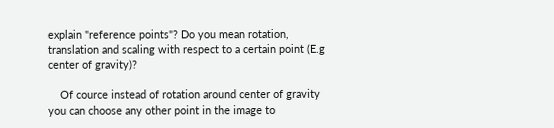explain "reference points"? Do you mean rotation, translation and scaling with respect to a certain point (E.g center of gravity)?

    Of cource instead of rotation around center of gravity you can choose any other point in the image to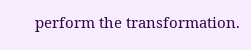perform the transformation.